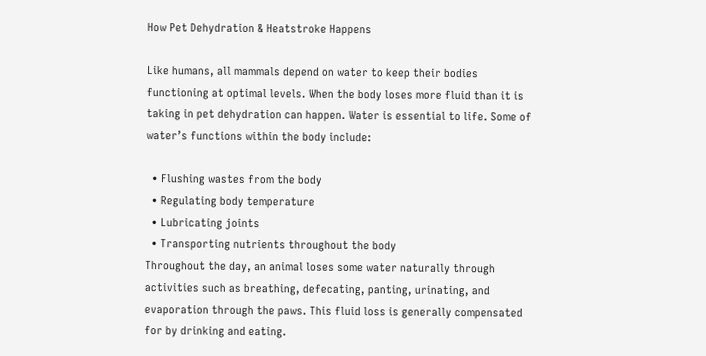How Pet Dehydration & Heatstroke Happens

Like humans, all mammals depend on water to keep their bodies functioning at optimal levels. When the body loses more fluid than it is taking in pet dehydration can happen. Water is essential to life. Some of water’s functions within the body include:

  • Flushing wastes from the body
  • Regulating body temperature
  • Lubricating joints
  • Transporting nutrients throughout the body
Throughout the day, an animal loses some water naturally through activities such as breathing, defecating, panting, urinating, and evaporation through the paws. This fluid loss is generally compensated for by drinking and eating.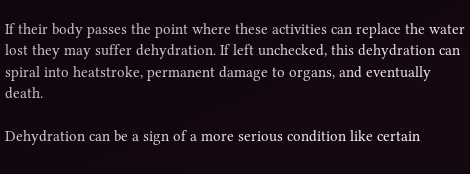If their body passes the point where these activities can replace the water lost they may suffer dehydration. If left unchecked, this dehydration can spiral into heatstroke, permanent damage to organs, and eventually death.

Dehydration can be a sign of a more serious condition like certain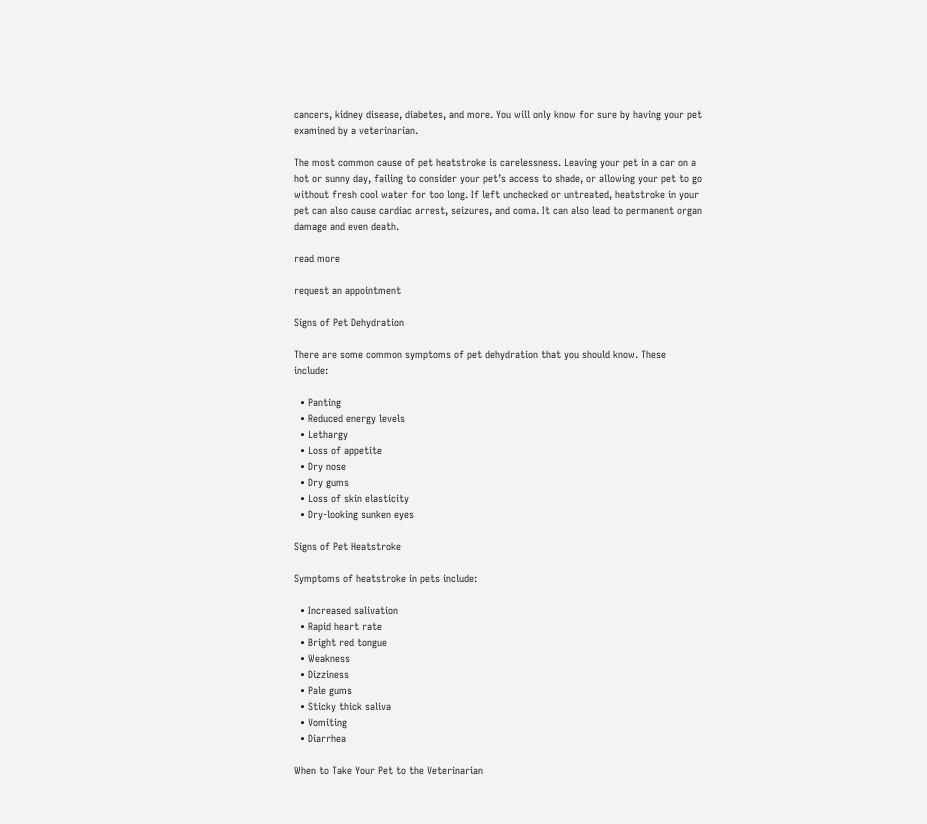cancers, kidney disease, diabetes, and more. You will only know for sure by having your pet examined by a veterinarian.

The most common cause of pet heatstroke is carelessness. Leaving your pet in a car on a hot or sunny day, failing to consider your pet’s access to shade, or allowing your pet to go without fresh cool water for too long. If left unchecked or untreated, heatstroke in your pet can also cause cardiac arrest, seizures, and coma. It can also lead to permanent organ damage and even death.

read more

request an appointment

Signs of Pet Dehydration

There are some common symptoms of pet dehydration that you should know. These include:

  • Panting
  • Reduced energy levels
  • Lethargy
  • Loss of appetite
  • Dry nose
  • Dry gums
  • Loss of skin elasticity
  • Dry-looking sunken eyes

Signs of Pet Heatstroke

Symptoms of heatstroke in pets include:

  • Increased salivation
  • Rapid heart rate
  • Bright red tongue
  • Weakness
  • Dizziness
  • Pale gums
  • Sticky thick saliva
  • Vomiting
  • Diarrhea

When to Take Your Pet to the Veterinarian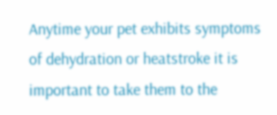Anytime your pet exhibits symptoms of dehydration or heatstroke it is important to take them to the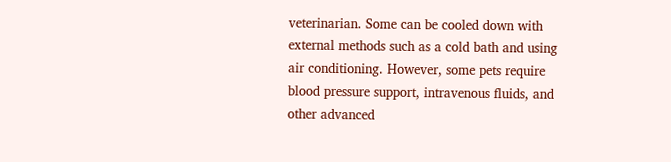veterinarian. Some can be cooled down with external methods such as a cold bath and using air conditioning. However, some pets require blood pressure support, intravenous fluids, and other advanced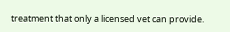treatment that only a licensed vet can provide.